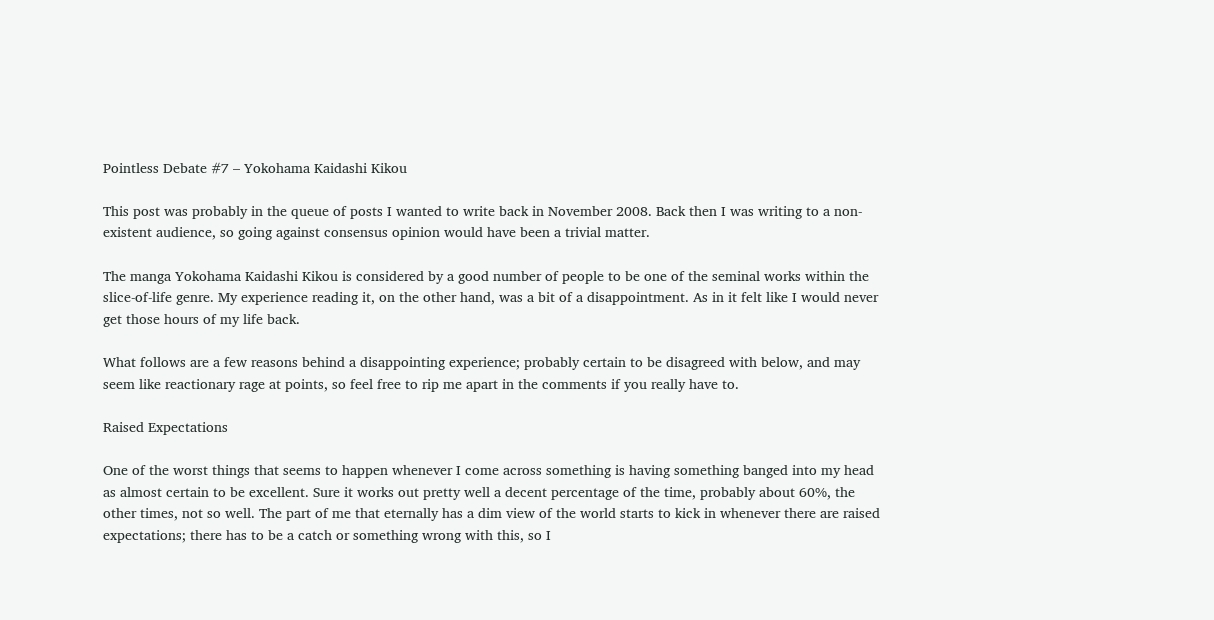Pointless Debate #7 – Yokohama Kaidashi Kikou

This post was probably in the queue of posts I wanted to write back in November 2008. Back then I was writing to a non-existent audience, so going against consensus opinion would have been a trivial matter.

The manga Yokohama Kaidashi Kikou is considered by a good number of people to be one of the seminal works within the slice-of-life genre. My experience reading it, on the other hand, was a bit of a disappointment. As in it felt like I would never get those hours of my life back.

What follows are a few reasons behind a disappointing experience; probably certain to be disagreed with below, and may seem like reactionary rage at points, so feel free to rip me apart in the comments if you really have to.

Raised Expectations

One of the worst things that seems to happen whenever I come across something is having something banged into my head as almost certain to be excellent. Sure it works out pretty well a decent percentage of the time, probably about 60%, the other times, not so well. The part of me that eternally has a dim view of the world starts to kick in whenever there are raised expectations; there has to be a catch or something wrong with this, so I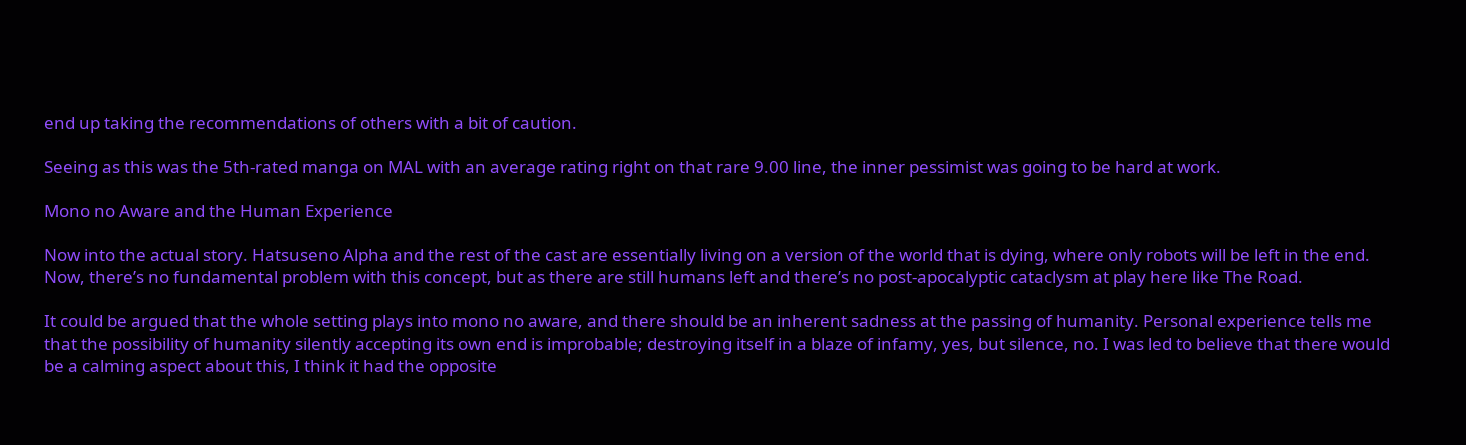end up taking the recommendations of others with a bit of caution.

Seeing as this was the 5th-rated manga on MAL with an average rating right on that rare 9.00 line, the inner pessimist was going to be hard at work.

Mono no Aware and the Human Experience

Now into the actual story. Hatsuseno Alpha and the rest of the cast are essentially living on a version of the world that is dying, where only robots will be left in the end. Now, there’s no fundamental problem with this concept, but as there are still humans left and there’s no post-apocalyptic cataclysm at play here like The Road.

It could be argued that the whole setting plays into mono no aware, and there should be an inherent sadness at the passing of humanity. Personal experience tells me that the possibility of humanity silently accepting its own end is improbable; destroying itself in a blaze of infamy, yes, but silence, no. I was led to believe that there would be a calming aspect about this, I think it had the opposite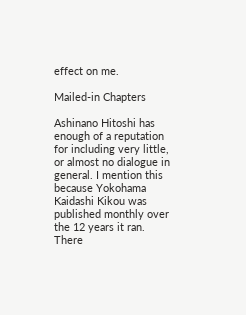effect on me.

Mailed-in Chapters

Ashinano Hitoshi has enough of a reputation for including very little, or almost no dialogue in general. I mention this because Yokohama Kaidashi Kikou was published monthly over the 12 years it ran. There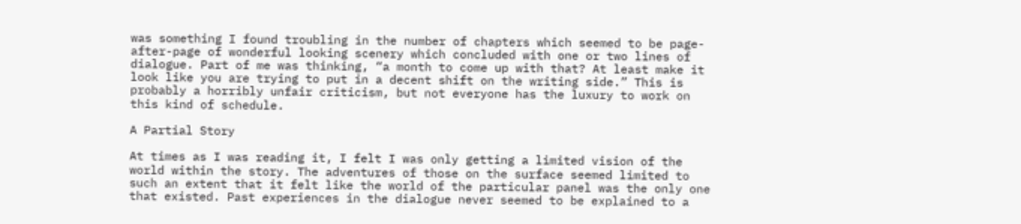was something I found troubling in the number of chapters which seemed to be page-after-page of wonderful looking scenery which concluded with one or two lines of dialogue. Part of me was thinking, “a month to come up with that? At least make it look like you are trying to put in a decent shift on the writing side.” This is probably a horribly unfair criticism, but not everyone has the luxury to work on this kind of schedule.

A Partial Story

At times as I was reading it, I felt I was only getting a limited vision of the world within the story. The adventures of those on the surface seemed limited to such an extent that it felt like the world of the particular panel was the only one that existed. Past experiences in the dialogue never seemed to be explained to a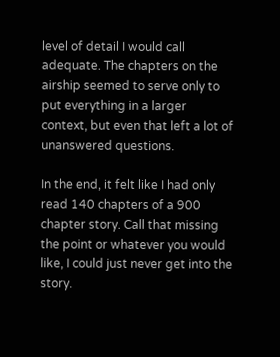level of detail I would call adequate. The chapters on the airship seemed to serve only to put everything in a larger context, but even that left a lot of unanswered questions.

In the end, it felt like I had only read 140 chapters of a 900 chapter story. Call that missing the point or whatever you would like, I could just never get into the story.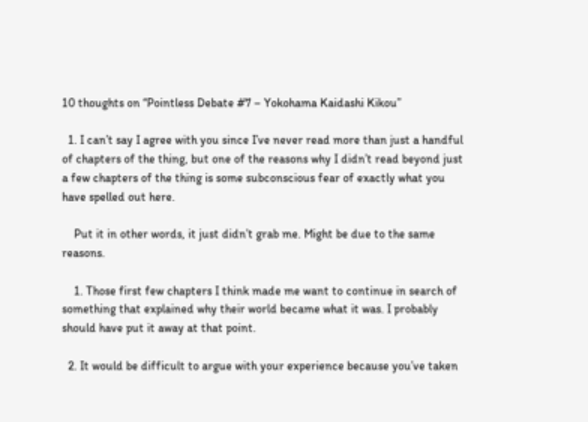10 thoughts on “Pointless Debate #7 – Yokohama Kaidashi Kikou”

  1. I can’t say I agree with you since I’ve never read more than just a handful of chapters of the thing, but one of the reasons why I didn’t read beyond just a few chapters of the thing is some subconscious fear of exactly what you have spelled out here.

    Put it in other words, it just didn’t grab me. Might be due to the same reasons.

    1. Those first few chapters I think made me want to continue in search of something that explained why their world became what it was. I probably should have put it away at that point.

  2. It would be difficult to argue with your experience because you’ve taken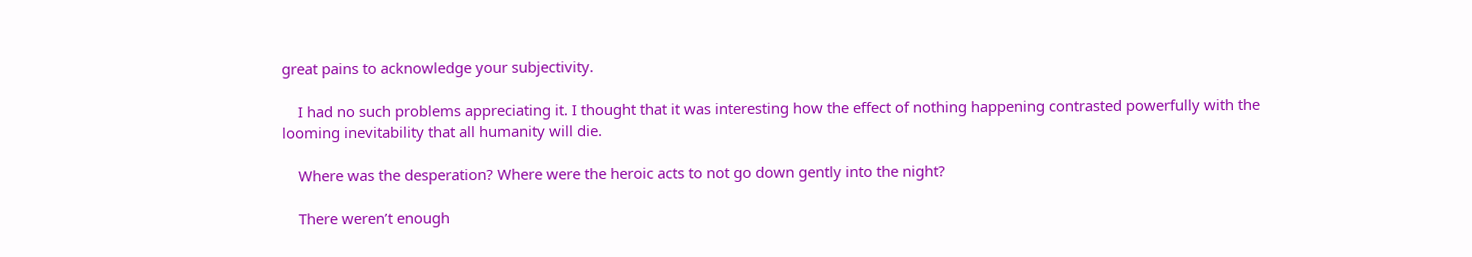great pains to acknowledge your subjectivity.

    I had no such problems appreciating it. I thought that it was interesting how the effect of nothing happening contrasted powerfully with the looming inevitability that all humanity will die.

    Where was the desperation? Where were the heroic acts to not go down gently into the night?

    There weren’t enough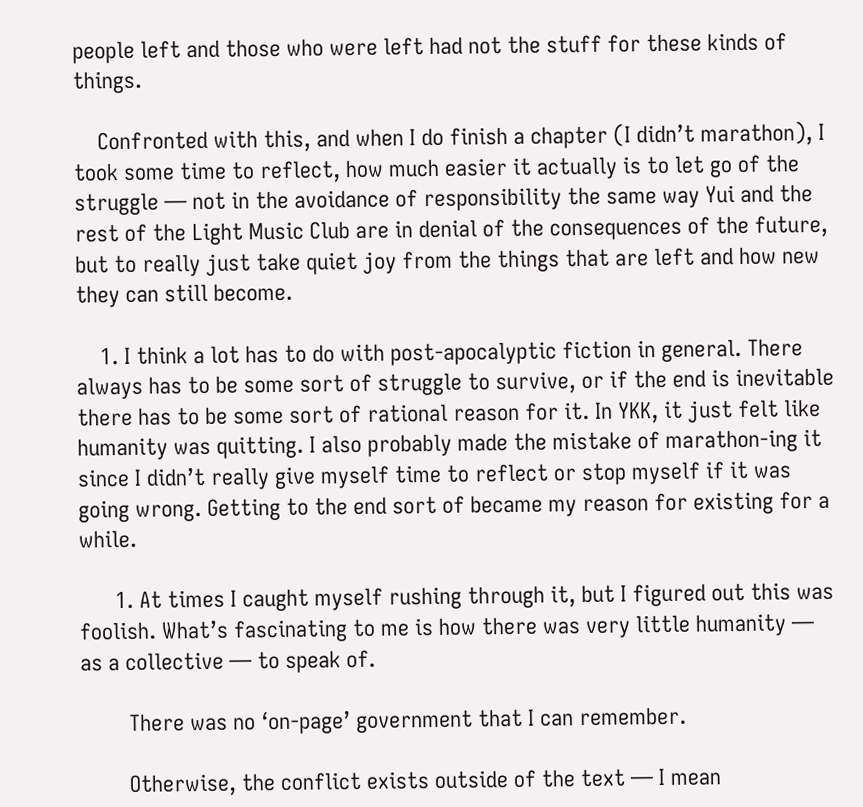people left and those who were left had not the stuff for these kinds of things.

    Confronted with this, and when I do finish a chapter (I didn’t marathon), I took some time to reflect, how much easier it actually is to let go of the struggle — not in the avoidance of responsibility the same way Yui and the rest of the Light Music Club are in denial of the consequences of the future, but to really just take quiet joy from the things that are left and how new they can still become.

    1. I think a lot has to do with post-apocalyptic fiction in general. There always has to be some sort of struggle to survive, or if the end is inevitable there has to be some sort of rational reason for it. In YKK, it just felt like humanity was quitting. I also probably made the mistake of marathon-ing it since I didn’t really give myself time to reflect or stop myself if it was going wrong. Getting to the end sort of became my reason for existing for a while.

      1. At times I caught myself rushing through it, but I figured out this was foolish. What’s fascinating to me is how there was very little humanity — as a collective — to speak of.

        There was no ‘on-page’ government that I can remember.

        Otherwise, the conflict exists outside of the text — I mean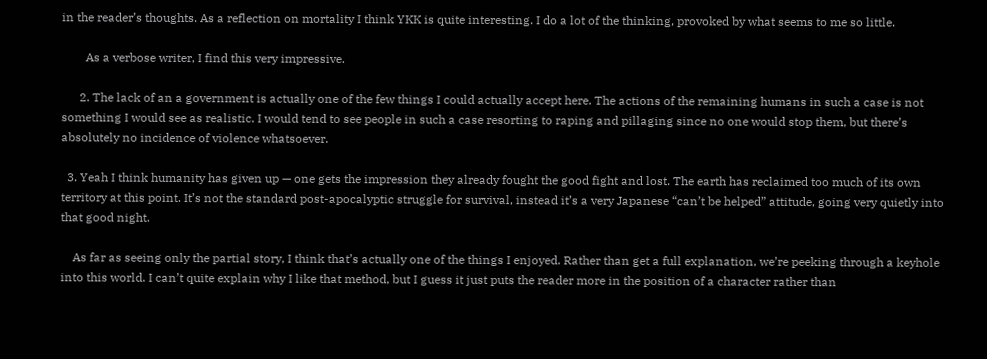in the reader’s thoughts. As a reflection on mortality I think YKK is quite interesting. I do a lot of the thinking, provoked by what seems to me so little.

        As a verbose writer, I find this very impressive.

      2. The lack of an a government is actually one of the few things I could actually accept here. The actions of the remaining humans in such a case is not something I would see as realistic. I would tend to see people in such a case resorting to raping and pillaging since no one would stop them, but there’s absolutely no incidence of violence whatsoever.

  3. Yeah I think humanity has given up — one gets the impression they already fought the good fight and lost. The earth has reclaimed too much of its own territory at this point. It’s not the standard post-apocalyptic struggle for survival, instead it’s a very Japanese “can’t be helped” attitude, going very quietly into that good night.

    As far as seeing only the partial story, I think that’s actually one of the things I enjoyed. Rather than get a full explanation, we’re peeking through a keyhole into this world. I can’t quite explain why I like that method, but I guess it just puts the reader more in the position of a character rather than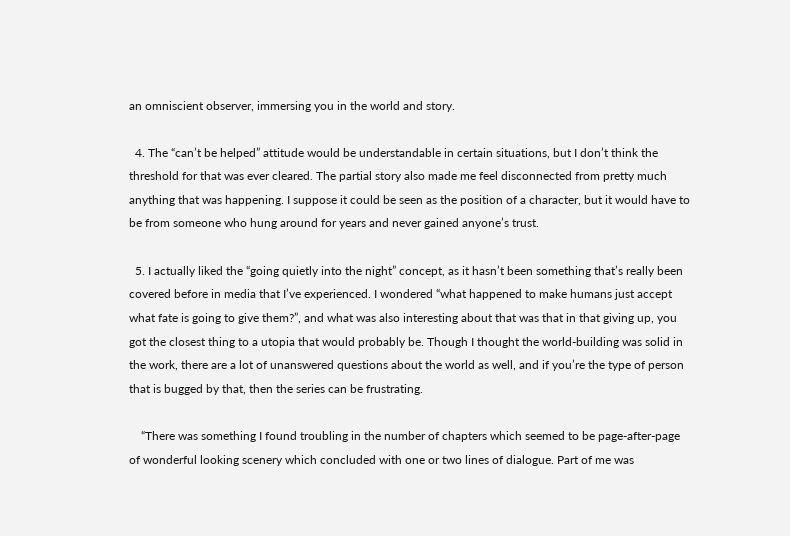an omniscient observer, immersing you in the world and story.

  4. The “can’t be helped” attitude would be understandable in certain situations, but I don’t think the threshold for that was ever cleared. The partial story also made me feel disconnected from pretty much anything that was happening. I suppose it could be seen as the position of a character, but it would have to be from someone who hung around for years and never gained anyone’s trust.

  5. I actually liked the “going quietly into the night” concept, as it hasn’t been something that’s really been covered before in media that I’ve experienced. I wondered “what happened to make humans just accept what fate is going to give them?”, and what was also interesting about that was that in that giving up, you got the closest thing to a utopia that would probably be. Though I thought the world-building was solid in the work, there are a lot of unanswered questions about the world as well, and if you’re the type of person that is bugged by that, then the series can be frustrating.

    “There was something I found troubling in the number of chapters which seemed to be page-after-page of wonderful looking scenery which concluded with one or two lines of dialogue. Part of me was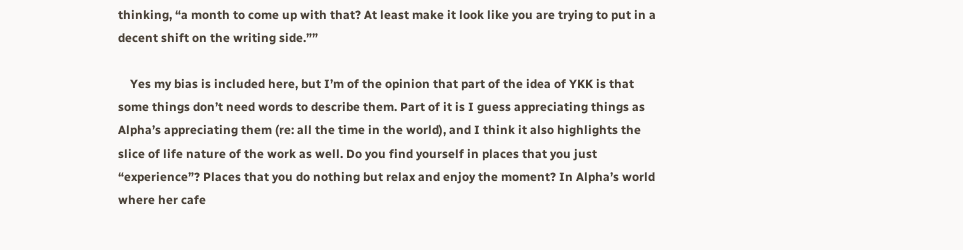thinking, “a month to come up with that? At least make it look like you are trying to put in a decent shift on the writing side.””

    Yes my bias is included here, but I’m of the opinion that part of the idea of YKK is that some things don’t need words to describe them. Part of it is I guess appreciating things as Alpha’s appreciating them (re: all the time in the world), and I think it also highlights the slice of life nature of the work as well. Do you find yourself in places that you just “experience”? Places that you do nothing but relax and enjoy the moment? In Alpha’s world where her cafe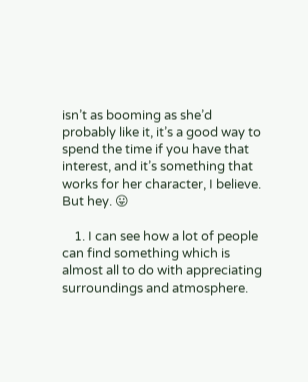isn’t as booming as she’d probably like it, it’s a good way to spend the time if you have that interest, and it’s something that works for her character, I believe. But hey. 😛

    1. I can see how a lot of people can find something which is almost all to do with appreciating surroundings and atmosphere.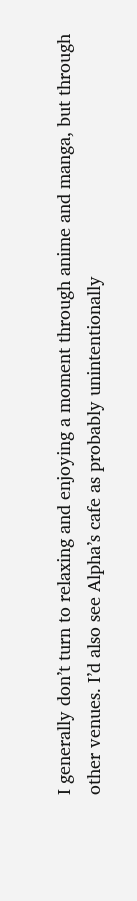I generally don’t turn to relaxing and enjoying a moment through anime and manga, but through other venues. I’d also see Alpha’s cafe as probably unintentionally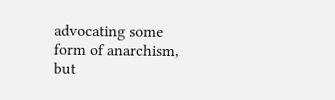advocating some form of anarchism, but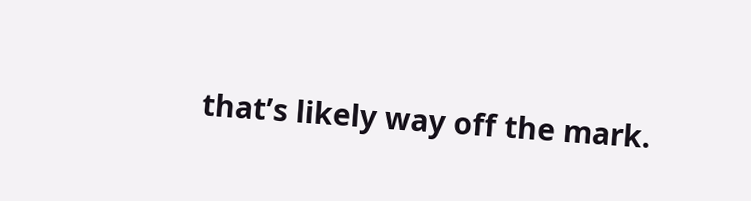that’s likely way off the mark.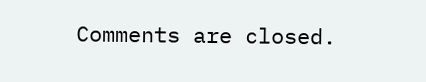Comments are closed.